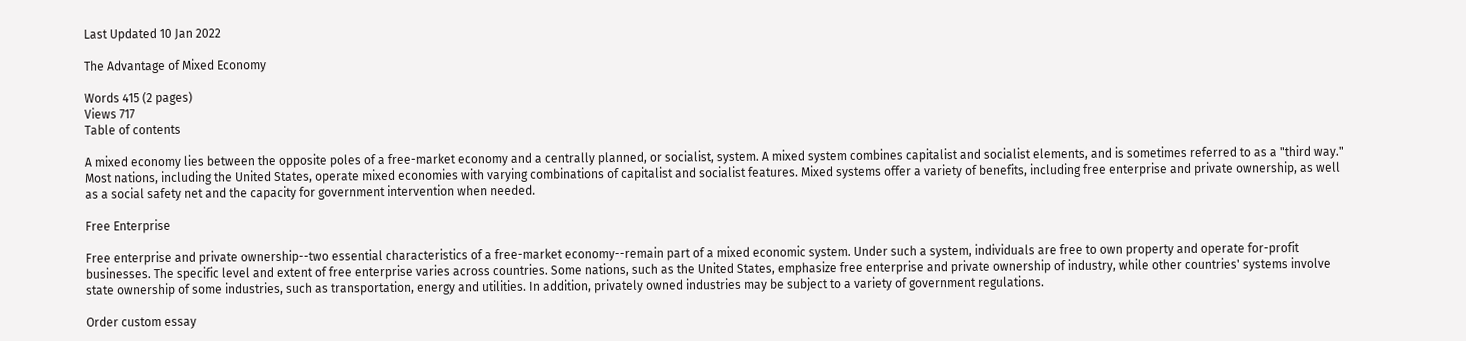Last Updated 10 Jan 2022

The Advantage of Mixed Economy

Words 415 (2 pages)
Views 717
Table of contents

A mixed economy lies between the opposite poles of a free-market economy and a centrally planned, or socialist, system. A mixed system combines capitalist and socialist elements, and is sometimes referred to as a "third way." Most nations, including the United States, operate mixed economies with varying combinations of capitalist and socialist features. Mixed systems offer a variety of benefits, including free enterprise and private ownership, as well as a social safety net and the capacity for government intervention when needed.

Free Enterprise

Free enterprise and private ownership--two essential characteristics of a free-market economy--remain part of a mixed economic system. Under such a system, individuals are free to own property and operate for-profit businesses. The specific level and extent of free enterprise varies across countries. Some nations, such as the United States, emphasize free enterprise and private ownership of industry, while other countries' systems involve state ownership of some industries, such as transportation, energy and utilities. In addition, privately owned industries may be subject to a variety of government regulations.

Order custom essay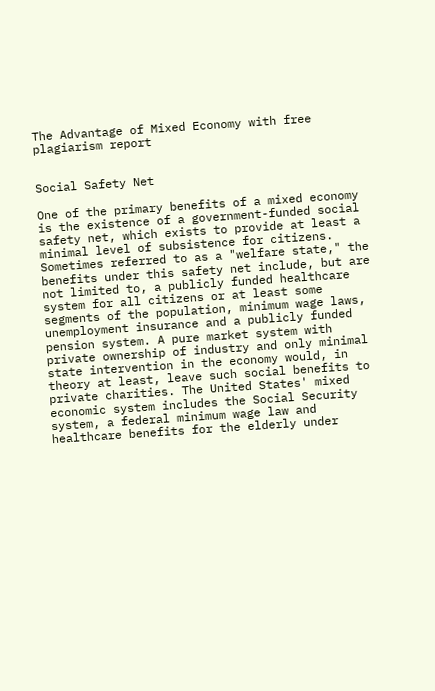The Advantage of Mixed Economy with free plagiarism report


Social Safety Net

One of the primary benefits of a mixed economy is the existence of a government-funded social safety net, which exists to provide at least a minimal level of subsistence for citizens. Sometimes referred to as a "welfare state," the benefits under this safety net include, but are not limited to, a publicly funded healthcare system for all citizens or at least some segments of the population, minimum wage laws, unemployment insurance and a publicly funded pension system. A pure market system with private ownership of industry and only minimal state intervention in the economy would, in theory at least, leave such social benefits to private charities. The United States' mixed economic system includes the Social Security system, a federal minimum wage law and healthcare benefits for the elderly under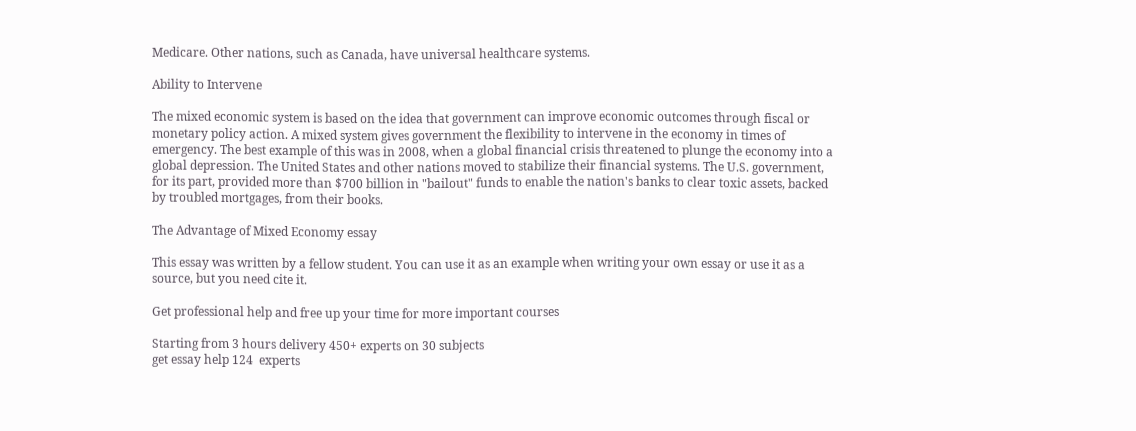Medicare. Other nations, such as Canada, have universal healthcare systems.

Ability to Intervene

The mixed economic system is based on the idea that government can improve economic outcomes through fiscal or monetary policy action. A mixed system gives government the flexibility to intervene in the economy in times of emergency. The best example of this was in 2008, when a global financial crisis threatened to plunge the economy into a global depression. The United States and other nations moved to stabilize their financial systems. The U.S. government, for its part, provided more than $700 billion in "bailout" funds to enable the nation's banks to clear toxic assets, backed by troubled mortgages, from their books.

The Advantage of Mixed Economy essay

This essay was written by a fellow student. You can use it as an example when writing your own essay or use it as a source, but you need cite it.

Get professional help and free up your time for more important courses

Starting from 3 hours delivery 450+ experts on 30 subjects
get essay help 124  experts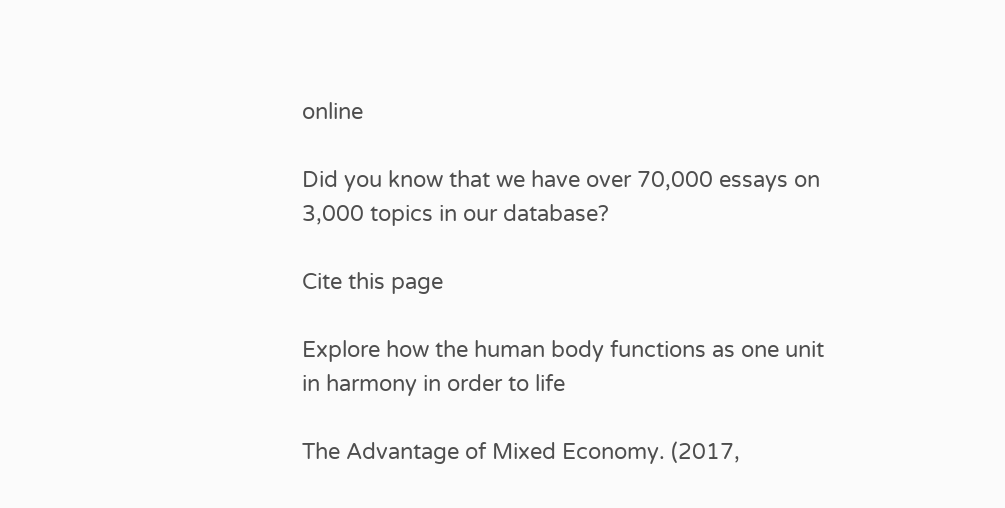online

Did you know that we have over 70,000 essays on 3,000 topics in our database?

Cite this page

Explore how the human body functions as one unit in harmony in order to life

The Advantage of Mixed Economy. (2017,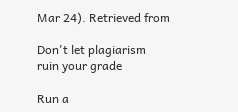Mar 24). Retrieved from

Don't let plagiarism ruin your grade

Run a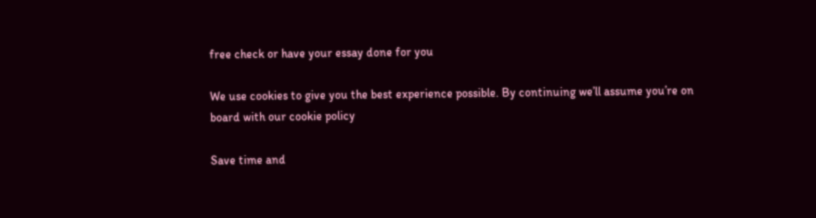free check or have your essay done for you

We use cookies to give you the best experience possible. By continuing we’ll assume you’re on board with our cookie policy

Save time and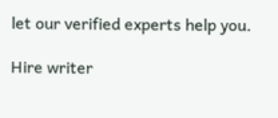let our verified experts help you.

Hire writer